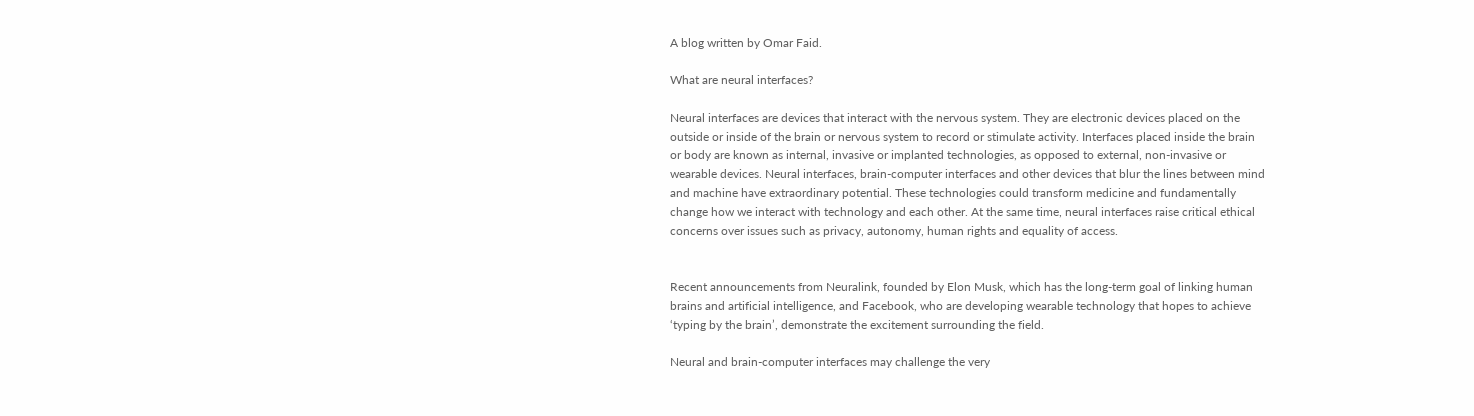A blog written by Omar Faid.

What are neural interfaces?

Neural interfaces are devices that interact with the nervous system. They are electronic devices placed on the outside or inside of the brain or nervous system to record or stimulate activity. Interfaces placed inside the brain or body are known as internal, invasive or implanted technologies, as opposed to external, non-invasive or wearable devices. Neural interfaces, brain-computer interfaces and other devices that blur the lines between mind and machine have extraordinary potential. These technologies could transform medicine and fundamentally change how we interact with technology and each other. At the same time, neural interfaces raise critical ethical concerns over issues such as privacy, autonomy, human rights and equality of access.


Recent announcements from Neuralink, founded by Elon Musk, which has the long-term goal of linking human brains and artificial intelligence, and Facebook, who are developing wearable technology that hopes to achieve ‘typing by the brain’, demonstrate the excitement surrounding the field.

Neural and brain-computer interfaces may challenge the very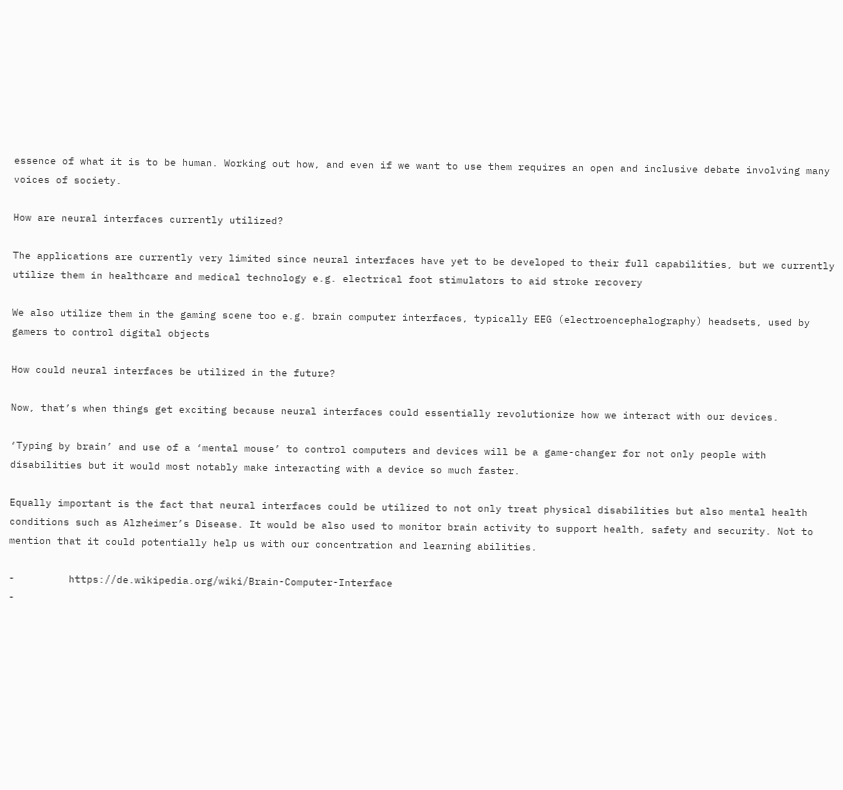essence of what it is to be human. Working out how, and even if we want to use them requires an open and inclusive debate involving many voices of society.

How are neural interfaces currently utilized?

The applications are currently very limited since neural interfaces have yet to be developed to their full capabilities, but we currently utilize them in healthcare and medical technology e.g. electrical foot stimulators to aid stroke recovery

We also utilize them in the gaming scene too e.g. brain computer interfaces, typically EEG (electroencephalography) headsets, used by gamers to control digital objects

How could neural interfaces be utilized in the future?

Now, that’s when things get exciting because neural interfaces could essentially revolutionize how we interact with our devices.

‘Typing by brain’ and use of a ‘mental mouse’ to control computers and devices will be a game-changer for not only people with disabilities but it would most notably make interacting with a device so much faster.

Equally important is the fact that neural interfaces could be utilized to not only treat physical disabilities but also mental health conditions such as Alzheimer’s Disease. It would be also used to monitor brain activity to support health, safety and security. Not to mention that it could potentially help us with our concentration and learning abilities.

-         https://de.wikipedia.org/wiki/Brain-Computer-Interface
-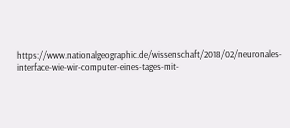https://www.nationalgeographic.de/wissenschaft/2018/02/neuronales-interface-wie-wir-computer-eines-tages-mit-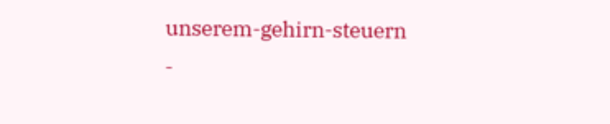unserem-gehirn-steuern
-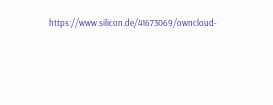https://www.silicon.de/41673069/owncloud-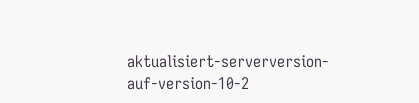aktualisiert-serverversion-auf-version-10-2